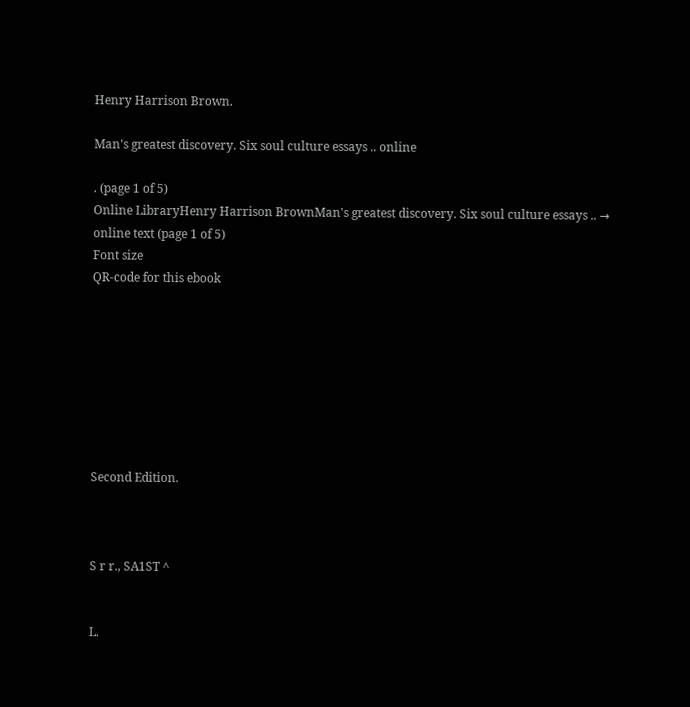Henry Harrison Brown.

Man's greatest discovery. Six soul culture essays .. online

. (page 1 of 5)
Online LibraryHenry Harrison BrownMan's greatest discovery. Six soul culture essays .. → online text (page 1 of 5)
Font size
QR-code for this ebook








Second Edition.



S r r., SA1ST ^


L.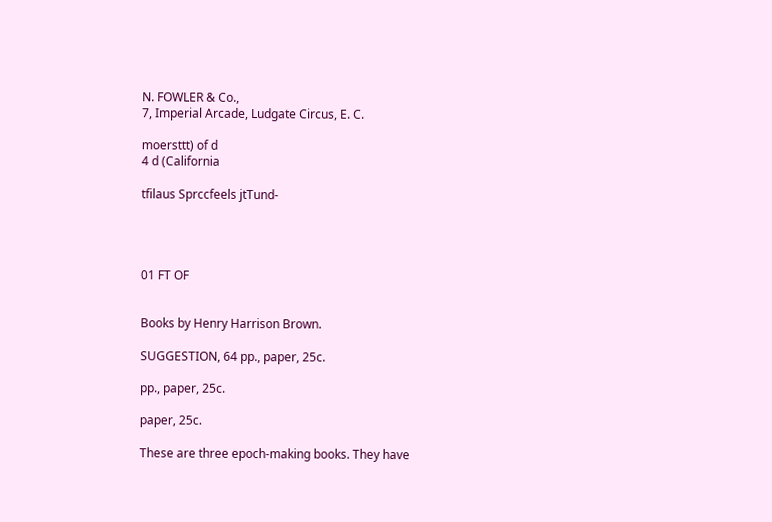N. FOWLER & Co.,
7, Imperial Arcade, Ludgate Circus, E. C.

moersttt) of d
4 d (California

tfilaus Sprccfeels jtTund-




01 FT OF


Books by Henry Harrison Brown.

SUGGESTION, 64 pp., paper, 25c.

pp., paper, 25c.

paper, 25c.

These are three epoch-making books. They have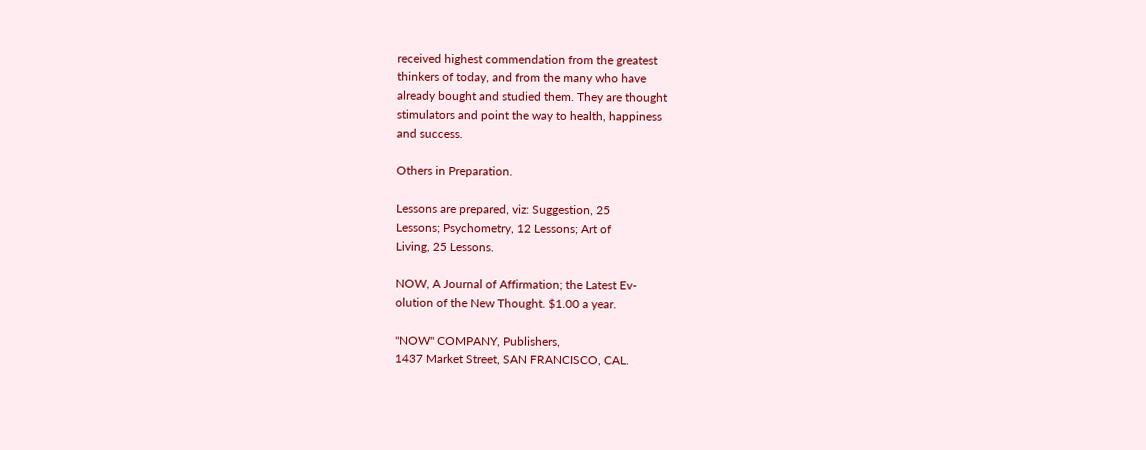received highest commendation from the greatest
thinkers of today, and from the many who have
already bought and studied them. They are thought
stimulators and point the way to health, happiness
and success.

Others in Preparation.

Lessons are prepared, viz: Suggestion, 25
Lessons; Psychometry, 12 Lessons; Art of
Living, 25 Lessons.

NOW, A Journal of Affirmation; the Latest Ev-
olution of the New Thought. $1.00 a year.

"NOW" COMPANY, Publishers,
1437 Market Street, SAN FRANCISCO, CAL.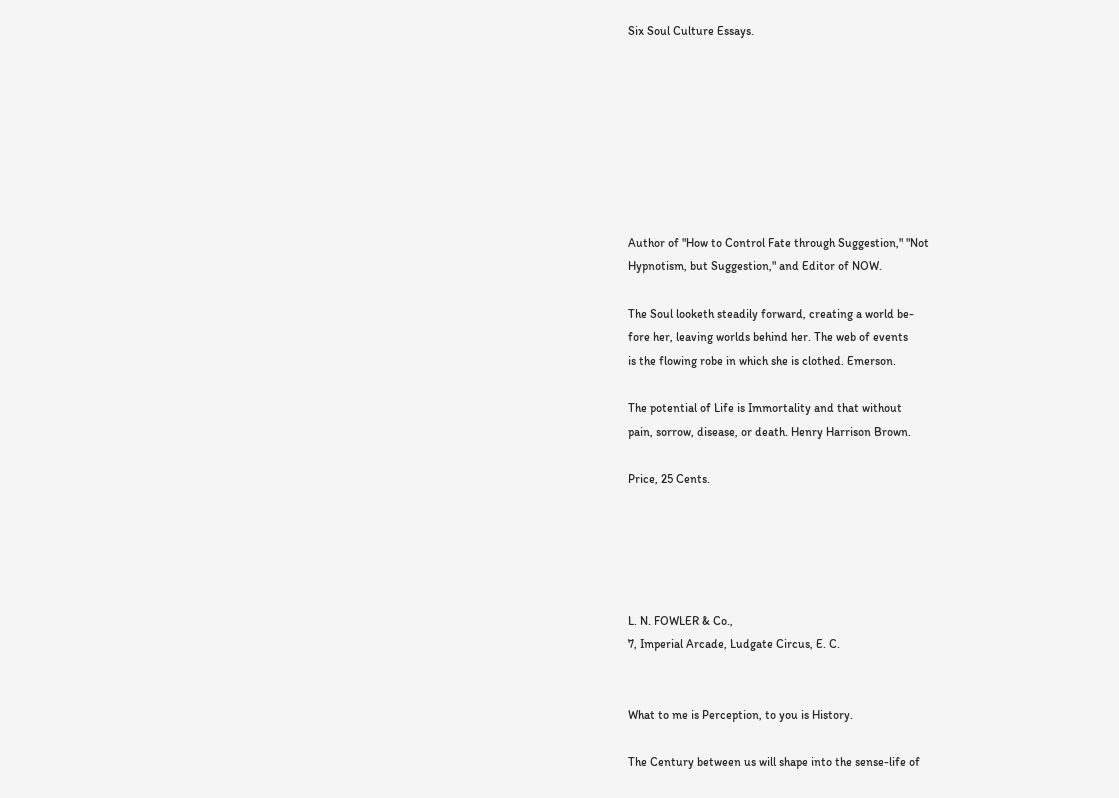Six Soul Culture Essays.








Author of "How to Control Fate through Suggestion," "Not
Hypnotism, but Suggestion," and Editor of NOW.

The Soul looketh steadily forward, creating a world be-
fore her, leaving worlds behind her. The web of events
is the flowing robe in which she is clothed. Emerson.

The potential of Life is Immortality and that without
pain, sorrow, disease, or death. Henry Harrison Brown.

Price, 25 Cents.





L. N. FOWLER & Co.,
7, Imperial Arcade, Ludgate Circus, E. C.


What to me is Perception, to you is History.

The Century between us will shape into the sense-life of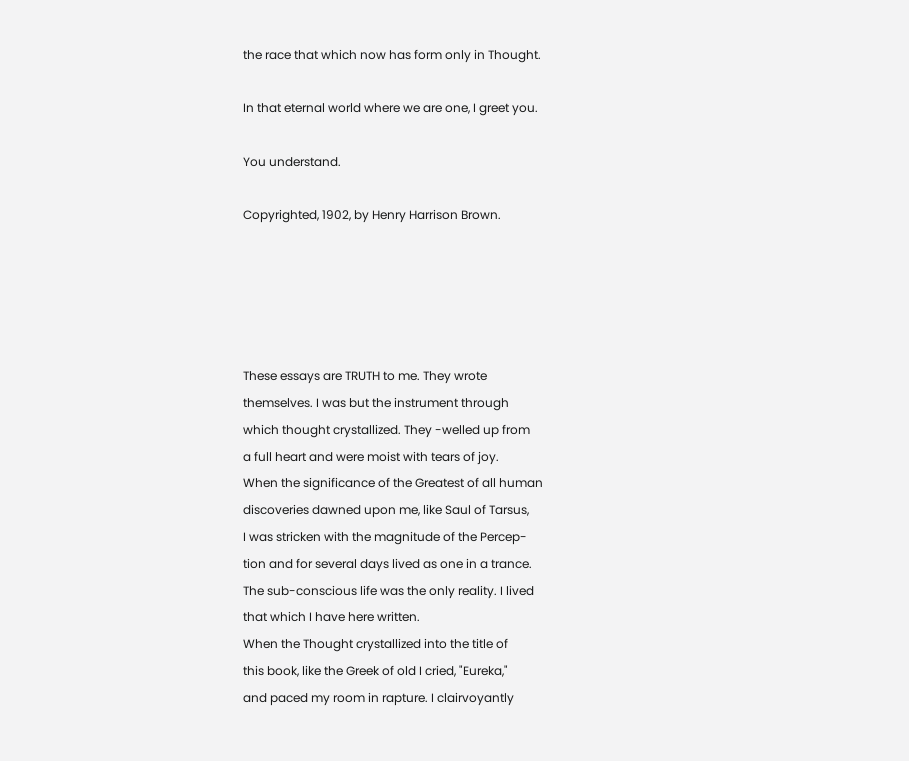the race that which now has form only in Thought.

In that eternal world where we are one, I greet you.

You understand.

Copyrighted, 1902, by Henry Harrison Brown.





These essays are TRUTH to me. They wrote
themselves. I was but the instrument through
which thought crystallized. They -welled up from
a full heart and were moist with tears of joy.
When the significance of the Greatest of all human
discoveries dawned upon me, like Saul of Tarsus,
I was stricken with the magnitude of the Percep-
tion and for several days lived as one in a trance.
The sub-conscious life was the only reality. I lived
that which I have here written.
When the Thought crystallized into the title of
this book, like the Greek of old I cried, "Eureka,"
and paced my room in rapture. I clairvoyantly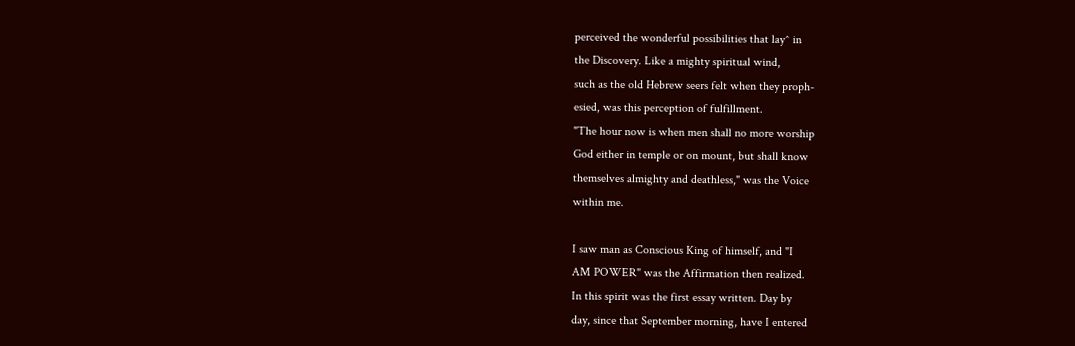perceived the wonderful possibilities that lay^ in
the Discovery. Like a mighty spiritual wind,
such as the old Hebrew seers felt when they proph-
esied, was this perception of fulfillment.
"The hour now is when men shall no more worship
God either in temple or on mount, but shall know
themselves almighty and deathless," was the Voice
within me.

I saw man as Conscious King of himself, and "I
AM POWER" was the Affirmation then realized.
In this spirit was the first essay written. Day by
day, since that September morning, have I entered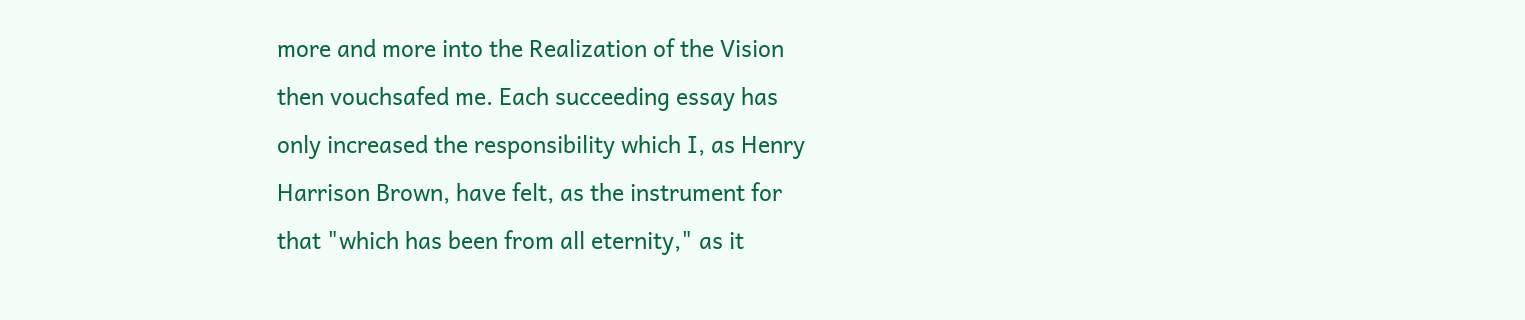more and more into the Realization of the Vision
then vouchsafed me. Each succeeding essay has
only increased the responsibility which I, as Henry
Harrison Brown, have felt, as the instrument for
that "which has been from all eternity," as it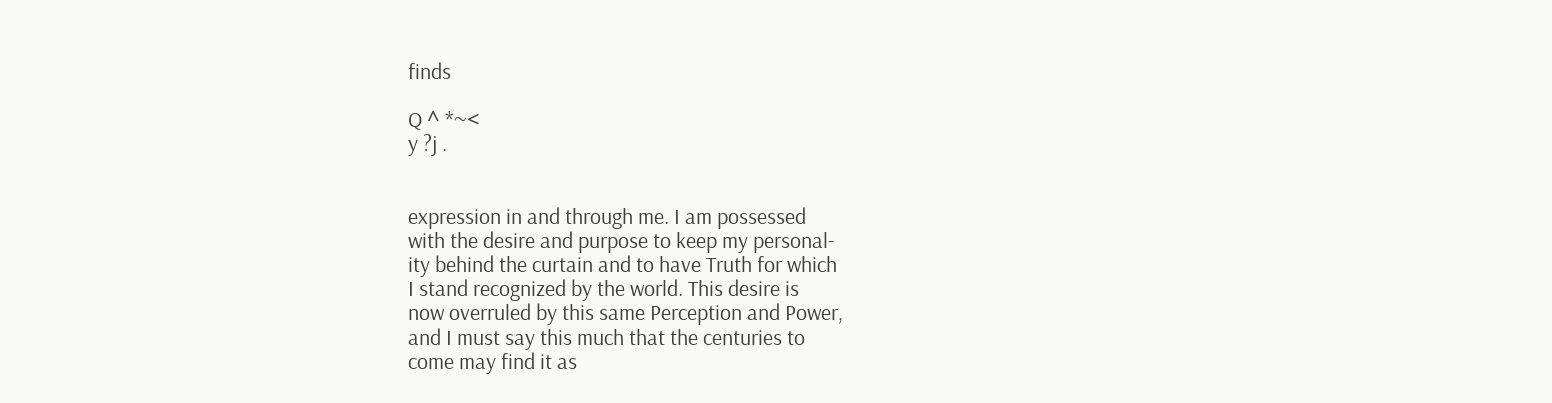finds

Q ^ *~<
y ?j .


expression in and through me. I am possessed
with the desire and purpose to keep my personal-
ity behind the curtain and to have Truth for which
I stand recognized by the world. This desire is
now overruled by this same Perception and Power,
and I must say this much that the centuries to
come may find it as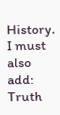History. I must also add:
Truth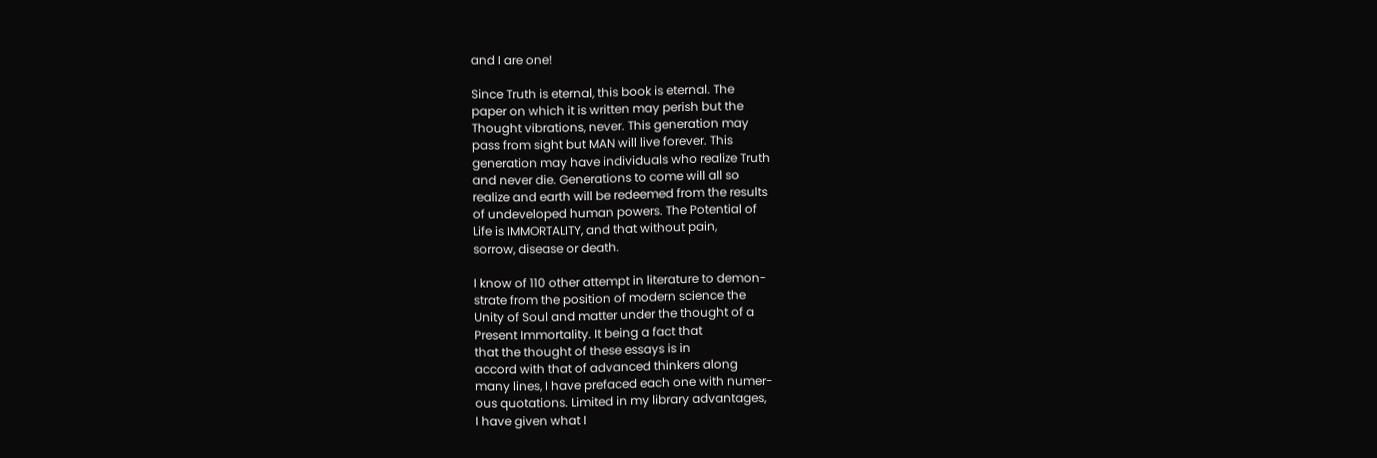and I are one!

Since Truth is eternal, this book is eternal. The
paper on which it is written may perish but the
Thought vibrations, never. This generation may
pass from sight but MAN will live forever. This
generation may have individuals who realize Truth
and never die. Generations to come will all so
realize and earth will be redeemed from the results
of undeveloped human powers. The Potential of
Life is IMMORTALITY, and that without pain,
sorrow, disease or death.

I know of 110 other attempt in literature to demon-
strate from the position of modern science the
Unity of Soul and matter under the thought of a
Present Immortality. It being a fact that
that the thought of these essays is in
accord with that of advanced thinkers along
many lines, I have prefaced each one with numer-
ous quotations. Limited in my library advantages,
I have given what I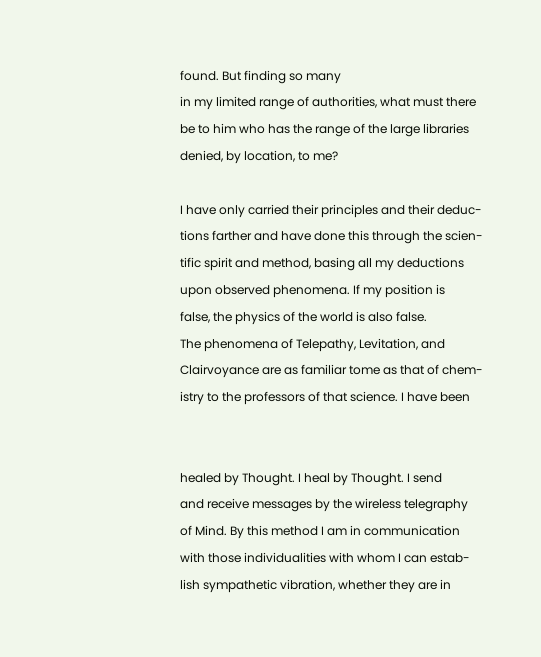found. But finding so many
in my limited range of authorities, what must there
be to him who has the range of the large libraries
denied, by location, to me?

I have only carried their principles and their deduc-
tions farther and have done this through the scien-
tific spirit and method, basing all my deductions
upon observed phenomena. If my position is
false, the physics of the world is also false.
The phenomena of Telepathy, Levitation, and
Clairvoyance are as familiar tome as that of chem-
istry to the professors of that science. I have been


healed by Thought. I heal by Thought. I send
and receive messages by the wireless telegraphy
of Mind. By this method I am in communication
with those individualities with whom I can estab-
lish sympathetic vibration, whether they are in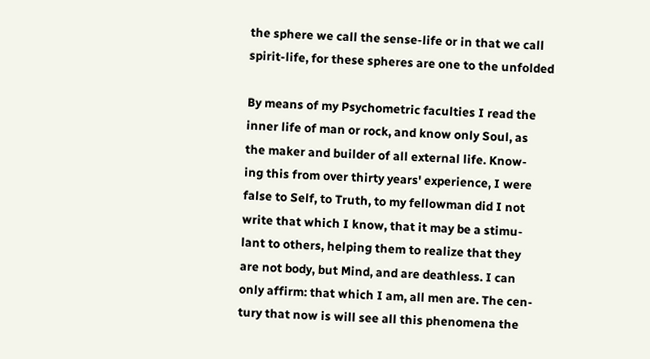the sphere we call the sense-life or in that we call
spirit-life, for these spheres are one to the unfolded

By means of my Psychometric faculties I read the
inner life of man or rock, and know only Soul, as
the maker and builder of all external life. Know-
ing this from over thirty years' experience, I were
false to Self, to Truth, to my fellowman did I not
write that which I know, that it may be a stimu-
lant to others, helping them to realize that they
are not body, but Mind, and are deathless. I can
only affirm: that which I am, all men are. The cen-
tury that now is will see all this phenomena the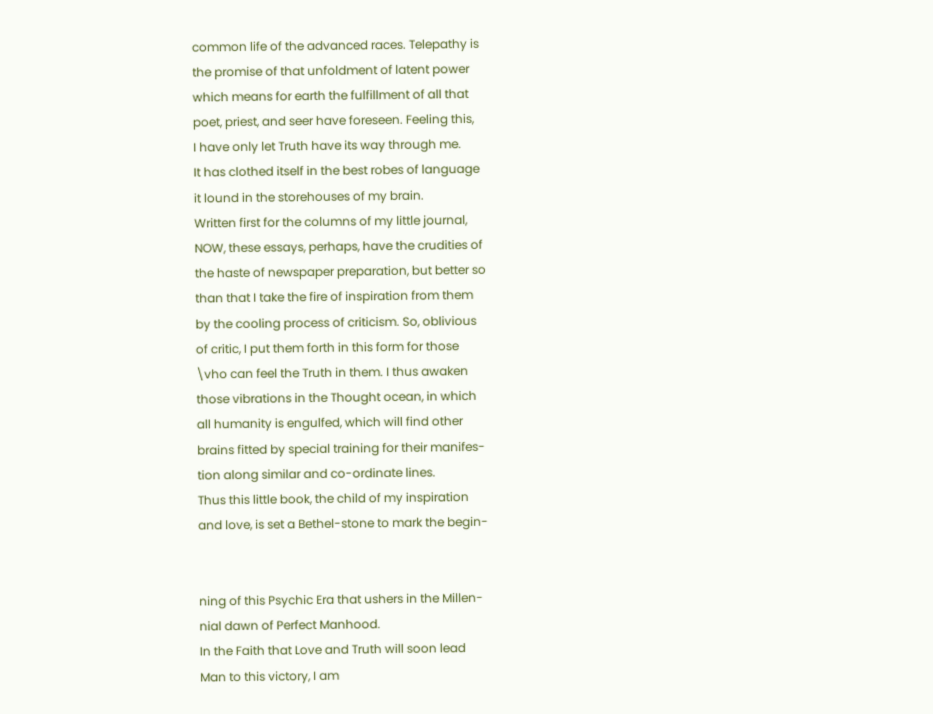common life of the advanced races. Telepathy is
the promise of that unfoldment of latent power
which means for earth the fulfillment of all that
poet, priest, and seer have foreseen. Feeling this,
I have only let Truth have its way through me.
It has clothed itself in the best robes of language
it lound in the storehouses of my brain.
Written first for the columns of my little journal,
NOW, these essays, perhaps, have the crudities of
the haste of newspaper preparation, but better so
than that I take the fire of inspiration from them
by the cooling process of criticism. So, oblivious
of critic, I put them forth in this form for those
\vho can feel the Truth in them. I thus awaken
those vibrations in the Thought ocean, in which
all humanity is engulfed, which will find other
brains fitted by special training for their manifes-
tion along similar and co-ordinate lines.
Thus this little book, the child of my inspiration
and love, is set a Bethel-stone to mark the begin-


ning of this Psychic Era that ushers in the Millen-
nial dawn of Perfect Manhood.
In the Faith that Love and Truth will soon lead
Man to this victory, I am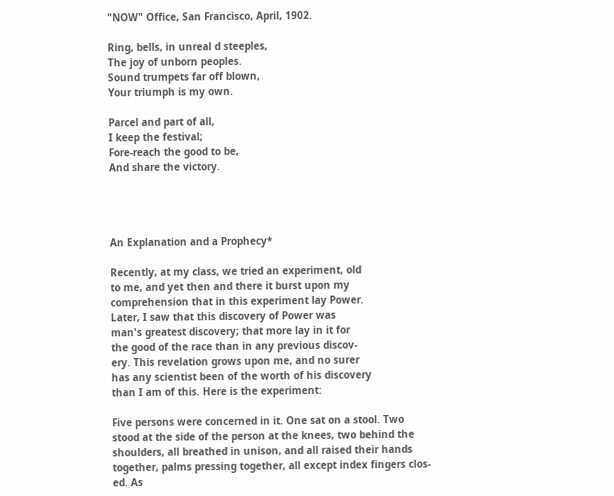"NOW" Office, San Francisco, April, 1902.

Ring, bells, in unreal d steeples,
The joy of unborn peoples.
Sound trumpets far off blown,
Your triumph is my own.

Parcel and part of all,
I keep the festival;
Fore-reach the good to be,
And share the victory.




An Explanation and a Prophecy*

Recently, at my class, we tried an experiment, old
to me, and yet then and there it burst upon my
comprehension that in this experiment lay Power.
Later, I saw that this discovery of Power was
man's greatest discovery; that more lay in it for
the good of the race than in any previous discov-
ery. This revelation grows upon me, and no surer
has any scientist been of the worth of his discovery
than I am of this. Here is the experiment:

Five persons were concerned in it. One sat on a stool. Two
stood at the side of the person at the knees, two behind the
shoulders, all breathed in unison, and all raised their hands
together, palms pressing together, all except index fingers clos-
ed. As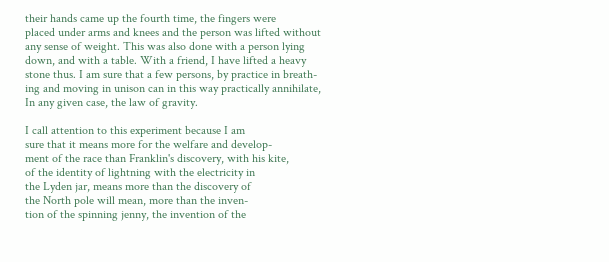their hands came up the fourth time, the fingers were
placed under arms and knees and the person was lifted without
any sense of weight. This was also done with a person lying
down, and with a table. With a friend, I have lifted a heavy
stone thus. I am sure that a few persons, by practice in breath-
ing and moving in unison can in this way practically annihilate,
In any given case, the law of gravity.

I call attention to this experiment because I am
sure that it means more for the welfare and develop-
ment of the race than Franklin's discovery, with his kite,
of the identity of lightning with the electricity in
the Lyden jar, means more than the discovery of
the North pole will mean, more than the inven-
tion of the spinning jenny, the invention of the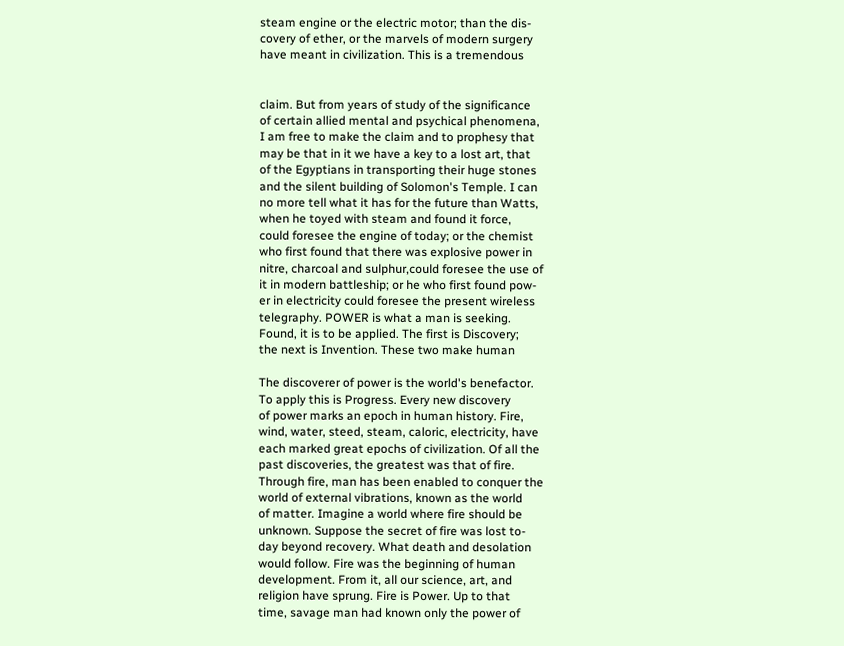steam engine or the electric motor; than the dis-
covery of ether, or the marvels of modern surgery
have meant in civilization. This is a tremendous


claim. But from years of study of the significance
of certain allied mental and psychical phenomena,
I am free to make the claim and to prophesy that
may be that in it we have a key to a lost art, that
of the Egyptians in transporting their huge stones
and the silent building of Solomon's Temple. I can
no more tell what it has for the future than Watts,
when he toyed with steam and found it force,
could foresee the engine of today; or the chemist
who first found that there was explosive power in
nitre, charcoal and sulphur,could foresee the use of
it in modern battleship; or he who first found pow-
er in electricity could foresee the present wireless
telegraphy. POWER is what a man is seeking.
Found, it is to be applied. The first is Discovery;
the next is Invention. These two make human

The discoverer of power is the world's benefactor.
To apply this is Progress. Every new discovery
of power marks an epoch in human history. Fire,
wind, water, steed, steam, caloric, electricity, have
each marked great epochs of civilization. Of all the
past discoveries, the greatest was that of fire.
Through fire, man has been enabled to conquer the
world of external vibrations, known as the world
of matter. Imagine a world where fire should be
unknown. Suppose the secret of fire was lost to-
day beyond recovery. What death and desolation
would follow. Fire was the beginning of human
development. From it, all our science, art, and
religion have sprung. Fire is Power. Up to that
time, savage man had known only the power of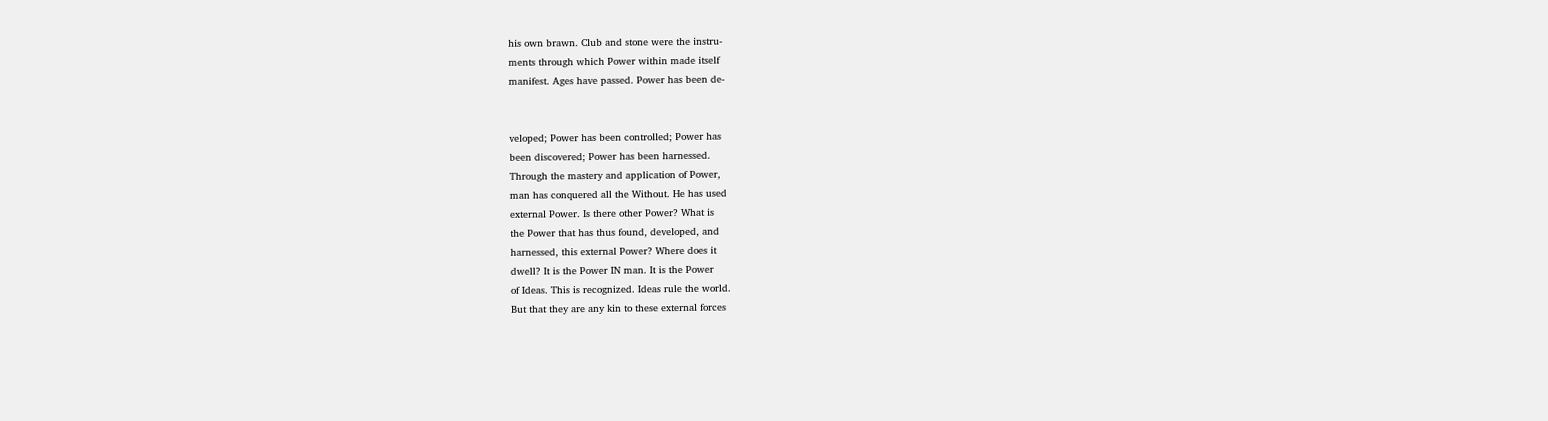his own brawn. Club and stone were the instru-
ments through which Power within made itself
manifest. Ages have passed. Power has been de-


veloped; Power has been controlled; Power has
been discovered; Power has been harnessed.
Through the mastery and application of Power,
man has conquered all the Without. He has used
external Power. Is there other Power? What is
the Power that has thus found, developed, and
harnessed, this external Power? Where does it
dwell? It is the Power IN man. It is the Power
of Ideas. This is recognized. Ideas rule the world.
But that they are any kin to these external forces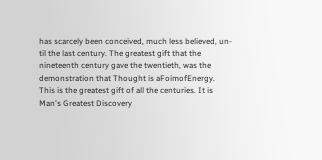has scarcely been conceived, much less believed, un-
til the last century. The greatest gift that the
nineteenth century gave the twentieth, was the
demonstration that Thought is aFoimofEnergy.
This is the greatest gift of all the centuries. It is
Man's Greatest Discovery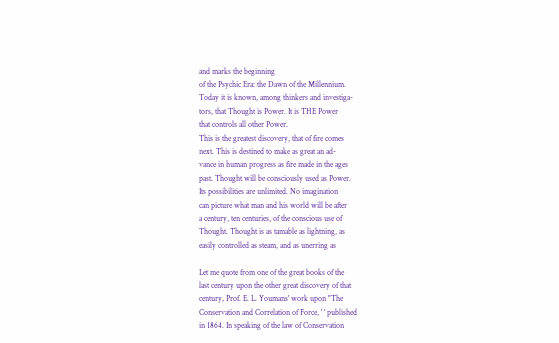and marks the beginning
of the Psychic Era: the Dawn of the Millennium.
Today it is known, among thinkers and investiga-
tors, that Thought is Power. It is THE Power
that controls all other Power.
This is the greatest discovery, that of fire comes
next. This is destined to make as great an ad-
vance in human progress as fire made in the ages
past. Thought will be consciously used as Power.
Its possibilities are unlimited. No imagination
can picture what man and his world will be after
a century, ten centuries, of the conscious use of
Thought. Thought is as tamable as lightning, as
easily controlled as steam, and as unerring as

Let me quote from one of the great books of the
last century upon the other great discovery of that
century, Prof. E. L. Youmans' work upon "The
Conservation and Correlation of Force, ' ' published
in 1864. In speaking of the law of Conservation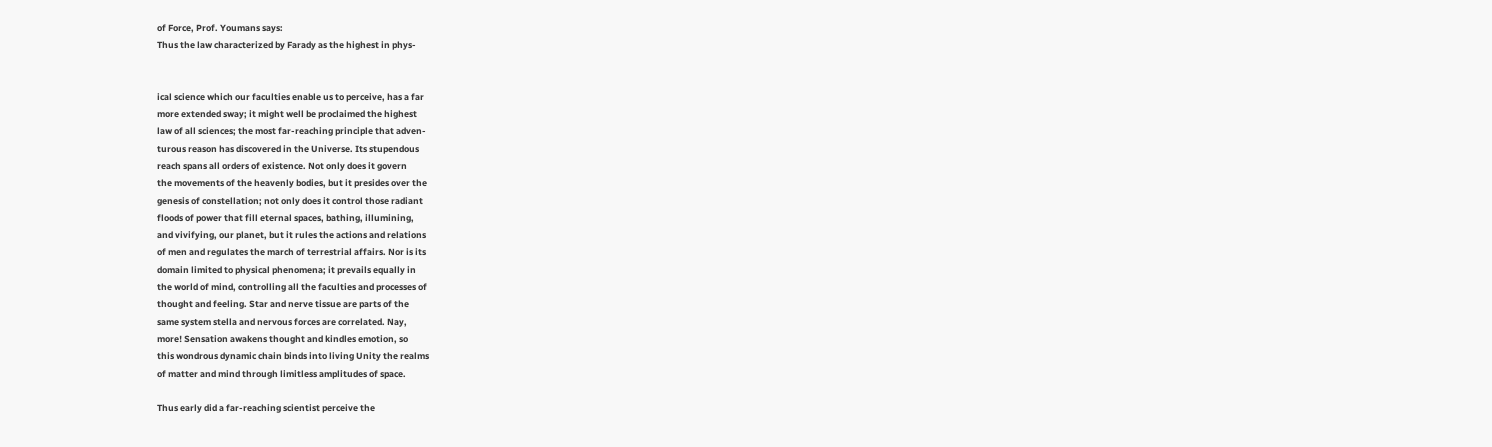of Force, Prof. Youmans says:
Thus the law characterized by Farady as the highest in phys-


ical science which our faculties enable us to perceive, has a far
more extended sway; it might well be proclaimed the highest
law of all sciences; the most far-reaching principle that adven-
turous reason has discovered in the Universe. Its stupendous
reach spans all orders of existence. Not only does it govern
the movements of the heavenly bodies, but it presides over the
genesis of constellation; not only does it control those radiant
floods of power that fill eternal spaces, bathing, illumining,
and vivifying, our planet, but it rules the actions and relations
of men and regulates the march of terrestrial affairs. Nor is its
domain limited to physical phenomena; it prevails equally in
the world of mind, controlling all the faculties and processes of
thought and feeling. Star and nerve tissue are parts of the
same system stella and nervous forces are correlated. Nay,
more! Sensation awakens thought and kindles emotion, so
this wondrous dynamic chain binds into living Unity the realms
of matter and mind through limitless amplitudes of space.

Thus early did a far-reaching scientist perceive the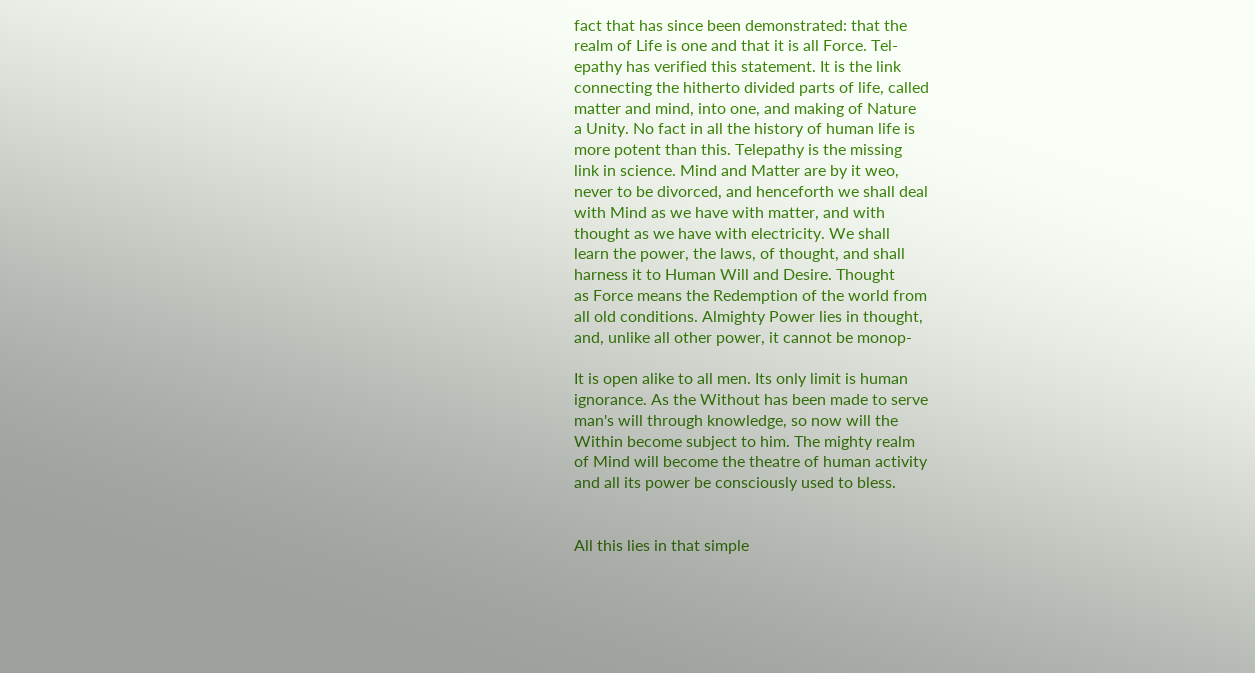fact that has since been demonstrated: that the
realm of Life is one and that it is all Force. Tel-
epathy has verified this statement. It is the link
connecting the hitherto divided parts of life, called
matter and mind, into one, and making of Nature
a Unity. No fact in all the history of human life is
more potent than this. Telepathy is the missing
link in science. Mind and Matter are by it weo,
never to be divorced, and henceforth we shall deal
with Mind as we have with matter, and with
thought as we have with electricity. We shall
learn the power, the laws, of thought, and shall
harness it to Human Will and Desire. Thought
as Force means the Redemption of the world from
all old conditions. Almighty Power lies in thought,
and, unlike all other power, it cannot be monop-

It is open alike to all men. Its only limit is human
ignorance. As the Without has been made to serve
man's will through knowledge, so now will the
Within become subject to him. The mighty realm
of Mind will become the theatre of human activity
and all its power be consciously used to bless.


All this lies in that simple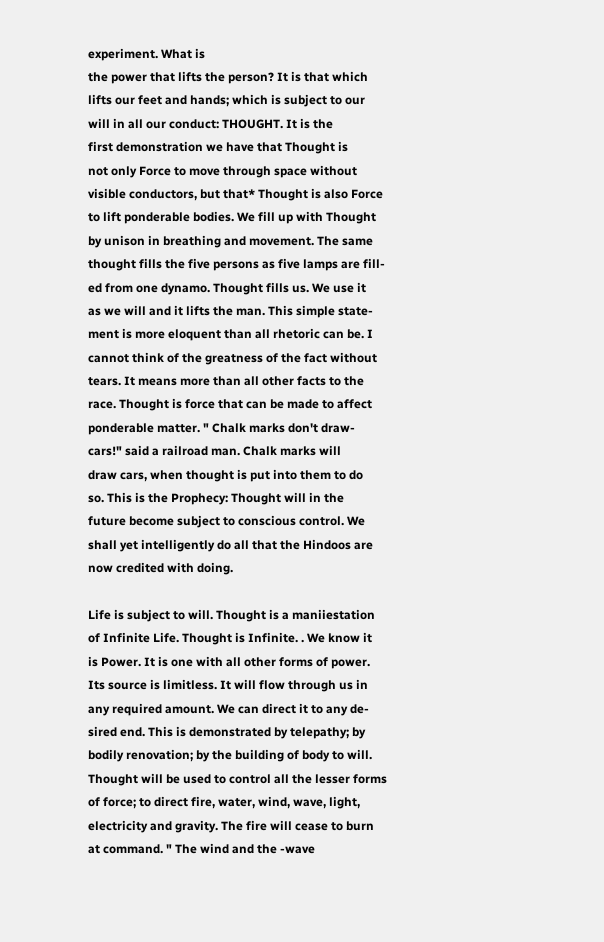experiment. What is
the power that lifts the person? It is that which
lifts our feet and hands; which is subject to our
will in all our conduct: THOUGHT. It is the
first demonstration we have that Thought is
not only Force to move through space without
visible conductors, but that* Thought is also Force
to lift ponderable bodies. We fill up with Thought
by unison in breathing and movement. The same
thought fills the five persons as five lamps are fill-
ed from one dynamo. Thought fills us. We use it
as we will and it lifts the man. This simple state-
ment is more eloquent than all rhetoric can be. I
cannot think of the greatness of the fact without
tears. It means more than all other facts to the
race. Thought is force that can be made to affect
ponderable matter. " Chalk marks don't draw-
cars!" said a railroad man. Chalk marks will
draw cars, when thought is put into them to do
so. This is the Prophecy: Thought will in the
future become subject to conscious control. We
shall yet intelligently do all that the Hindoos are
now credited with doing.

Life is subject to will. Thought is a maniiestation
of Infinite Life. Thought is Infinite. . We know it
is Power. It is one with all other forms of power.
Its source is limitless. It will flow through us in
any required amount. We can direct it to any de-
sired end. This is demonstrated by telepathy; by
bodily renovation; by the building of body to will.
Thought will be used to control all the lesser forms
of force; to direct fire, water, wind, wave, light,
electricity and gravity. The fire will cease to burn
at command. " The wind and the -wave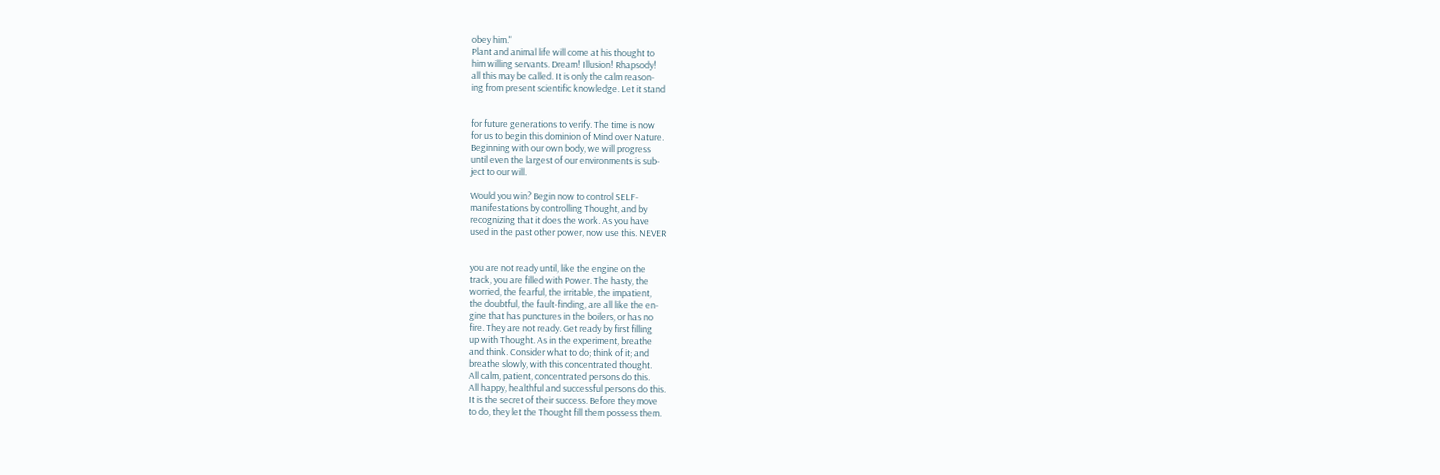obey him."
Plant and animal life will come at his thought to
him willing servants. Dream! Illusion! Rhapsody!
all this may be called. It is only the calm reason-
ing from present scientific knowledge. Let it stand


for future generations to verify. The time is now
for us to begin this dominion of Mind over Nature.
Beginning with our own body, we will progress
until even the largest of our environments is sub-
ject to our will.

Would you win? Begin now to control SELF-
manifestations by controlling Thought, and by
recognizing that it does the work. As you have
used in the past other power, now use this. NEVER


you are not ready until, like the engine on the
track, you are filled with Power. The hasty, the
worried, the fearful, the irritable, the impatient,
the doubtful, the fault-finding, are all like the en-
gine that has punctures in the boilers, or has no
fire. They are not ready. Get ready by first filling
up with Thought. As in the experiment, breathe
and think. Consider what to do; think of it; and
breathe slowly, with this concentrated thought.
All calm, patient, concentrated persons do this.
All happy, healthful and successful persons do this.
It is the secret of their success. Before they move
to do, they let the Thought fill them possess them.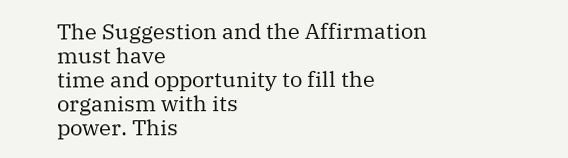The Suggestion and the Affirmation must have
time and opportunity to fill the organism with its
power. This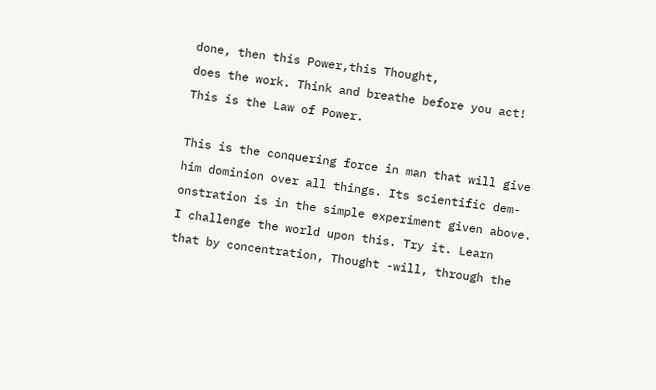done, then this Power,this Thought,
does the work. Think and breathe before you act!
This is the Law of Power.

This is the conquering force in man that will give
him dominion over all things. Its scientific dem-
onstration is in the simple experiment given above.
I challenge the world upon this. Try it. Learn
that by concentration, Thought -will, through the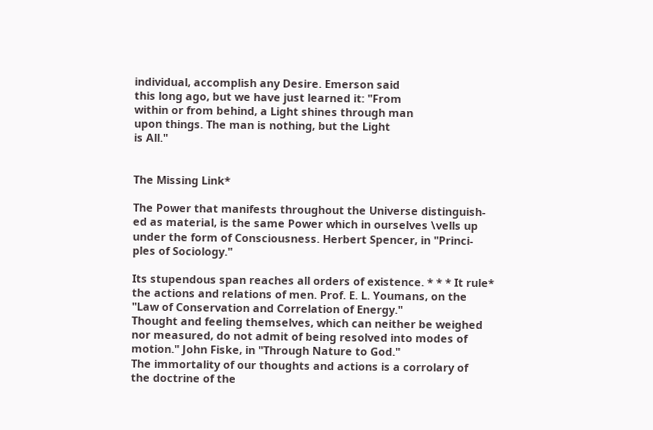individual, accomplish any Desire. Emerson said
this long ago, but we have just learned it: "From
within or from behind, a Light shines through man
upon things. The man is nothing, but the Light
is All."


The Missing Link*

The Power that manifests throughout the Universe distinguish-
ed as material, is the same Power which in ourselves \vells up
under the form of Consciousness. Herbert Spencer, in "Princi-
ples of Sociology."

Its stupendous span reaches all orders of existence. * * * It rule*
the actions and relations of men. Prof. E. L. Youmans, on the
"Law of Conservation and Correlation of Energy."
Thought and feeling themselves, which can neither be weighed
nor measured, do not admit of being resolved into modes of
motion." John Fiske, in "Through Nature to God."
The immortality of our thoughts and actions is a corrolary of
the doctrine of the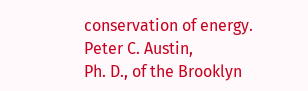conservation of energy. Peter C. Austin,
Ph. D., of the Brooklyn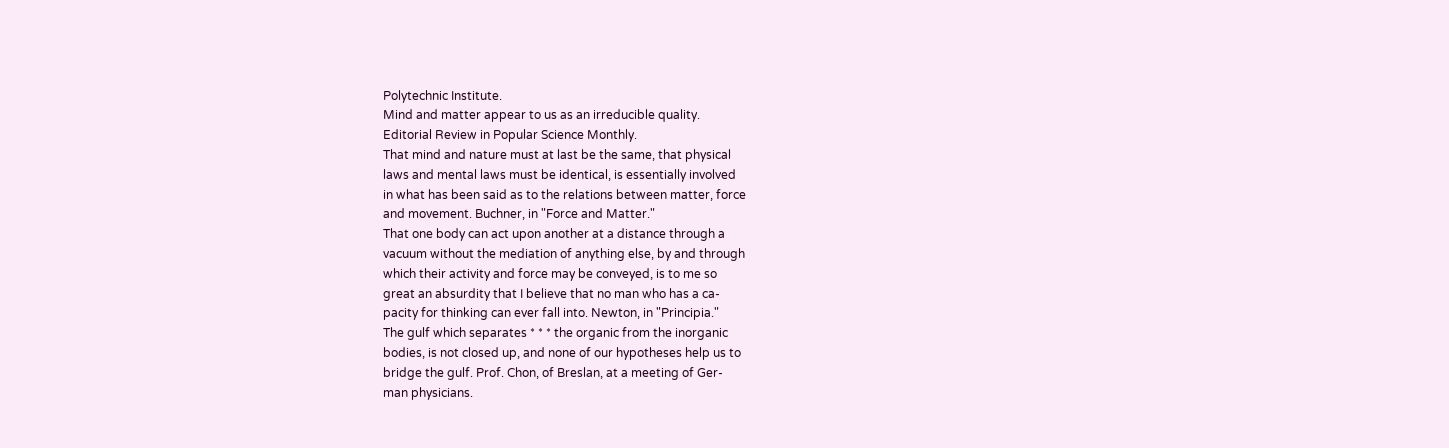Polytechnic Institute.
Mind and matter appear to us as an irreducible quality.
Editorial Review in Popular Science Monthly.
That mind and nature must at last be the same, that physical
laws and mental laws must be identical, is essentially involved
in what has been said as to the relations between matter, force
and movement. Buchner, in "Force and Matter."
That one body can act upon another at a distance through a
vacuum without the mediation of anything else, by and through
which their activity and force may be conveyed, is to me so
great an absurdity that I believe that no man who has a ca-
pacity for thinking can ever fall into. Newton, in "Principia."
The gulf which separates * * * the organic from the inorganic
bodies, is not closed up, and none of our hypotheses help us to
bridge the gulf. Prof. Chon, of Breslan, at a meeting of Ger-
man physicians.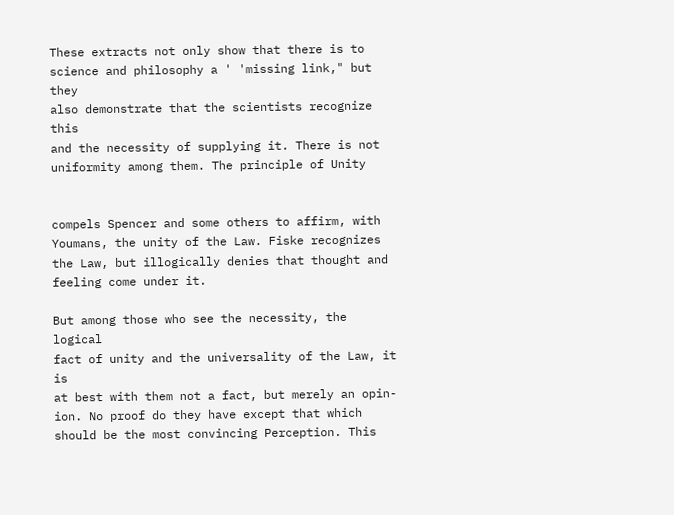These extracts not only show that there is to
science and philosophy a ' 'missing link," but they
also demonstrate that the scientists recognize this
and the necessity of supplying it. There is not
uniformity among them. The principle of Unity


compels Spencer and some others to affirm, with
Youmans, the unity of the Law. Fiske recognizes
the Law, but illogically denies that thought and
feeling come under it.

But among those who see the necessity, the logical
fact of unity and the universality of the Law, it is
at best with them not a fact, but merely an opin-
ion. No proof do they have except that which
should be the most convincing Perception. This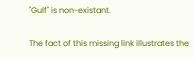"Gulf" is non-existant.

The fact of this missing link illustrates the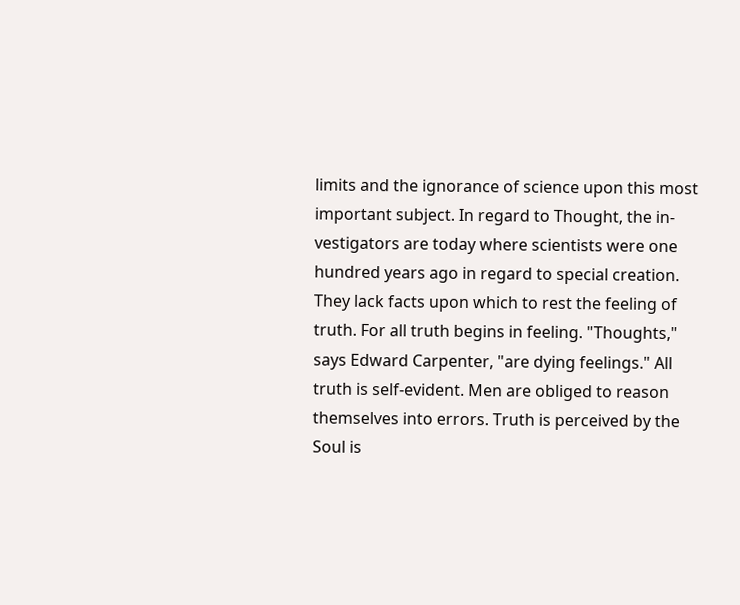limits and the ignorance of science upon this most
important subject. In regard to Thought, the in-
vestigators are today where scientists were one
hundred years ago in regard to special creation.
They lack facts upon which to rest the feeling of
truth. For all truth begins in feeling. "Thoughts,"
says Edward Carpenter, "are dying feelings." All
truth is self-evident. Men are obliged to reason
themselves into errors. Truth is perceived by the
Soul is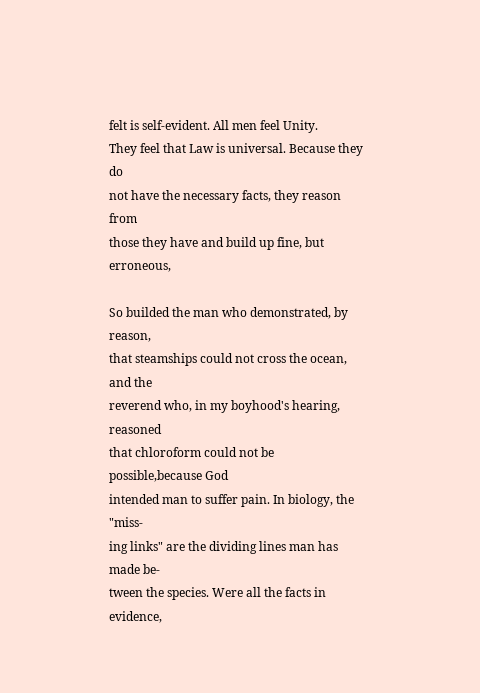felt is self-evident. All men feel Unity.
They feel that Law is universal. Because they do
not have the necessary facts, they reason from
those they have and build up fine, but erroneous,

So builded the man who demonstrated, by reason,
that steamships could not cross the ocean, and the
reverend who, in my boyhood's hearing, reasoned
that chloroform could not be possible,because God
intended man to suffer pain. In biology, the "miss-
ing links" are the dividing lines man has made be-
tween the species. Were all the facts in evidence,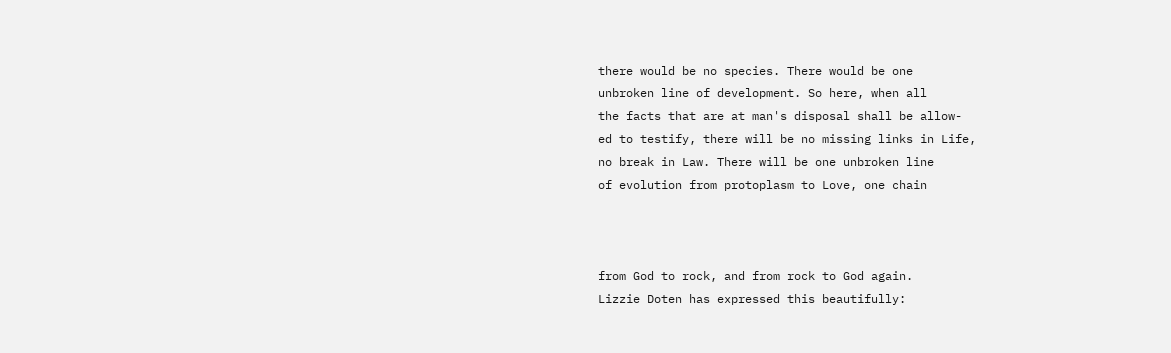there would be no species. There would be one
unbroken line of development. So here, when all
the facts that are at man's disposal shall be allow-
ed to testify, there will be no missing links in Life,
no break in Law. There will be one unbroken line
of evolution from protoplasm to Love, one chain



from God to rock, and from rock to God again.
Lizzie Doten has expressed this beautifully: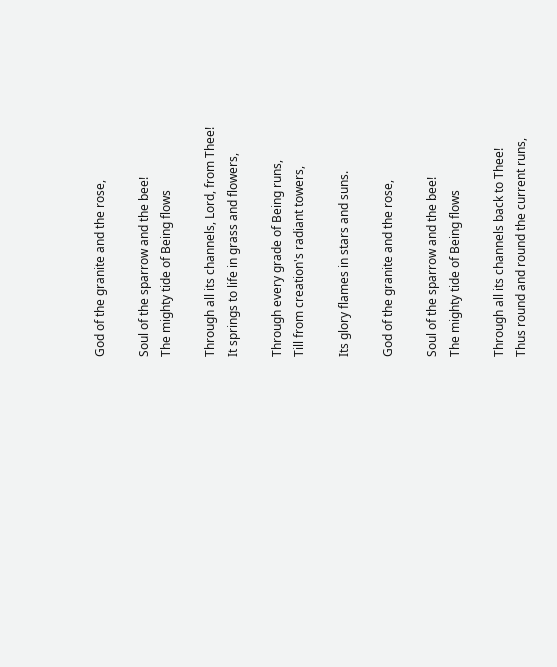God of the granite and the rose,

Soul of the sparrow and the bee!
The mighty tide of Being flows

Through all its channels, Lord, from Thee!
It springs to life in grass and flowers,

Through every grade of Being runs,
Till from creation's radiant towers,

Its glory flames in stars and suns.

God of the granite and the rose,

Soul of the sparrow and the bee!
The mighty tide of Being flows

Through all its channels back to Thee!
Thus round and round the current runs,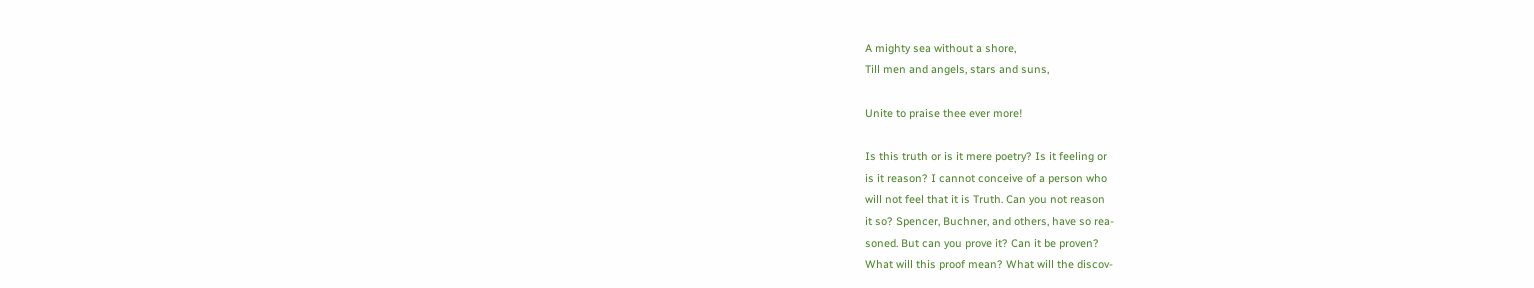A mighty sea without a shore,
Till men and angels, stars and suns,

Unite to praise thee ever more!

Is this truth or is it mere poetry? Is it feeling or
is it reason? I cannot conceive of a person who
will not feel that it is Truth. Can you not reason
it so? Spencer, Buchner, and others, have so rea-
soned. But can you prove it? Can it be proven?
What will this proof mean? What will the discov-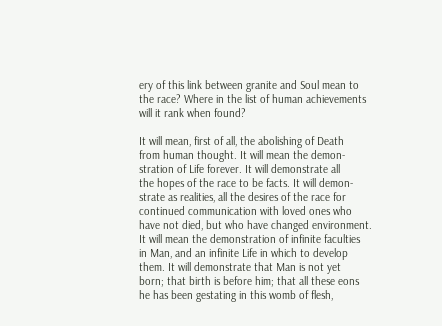ery of this link between granite and Soul mean to
the race? Where in the list of human achievements
will it rank when found?

It will mean, first of all, the abolishing of Death
from human thought. It will mean the demon-
stration of Life forever. It will demonstrate all
the hopes of the race to be facts. It will demon-
strate as realities, all the desires of the race for
continued communication with loved ones who
have not died, but who have changed environment.
It will mean the demonstration of infinite faculties
in Man, and an infinite Life in which to develop
them. It will demonstrate that Man is not yet
born; that birth is before him; that all these eons
he has been gestating in this womb of flesh,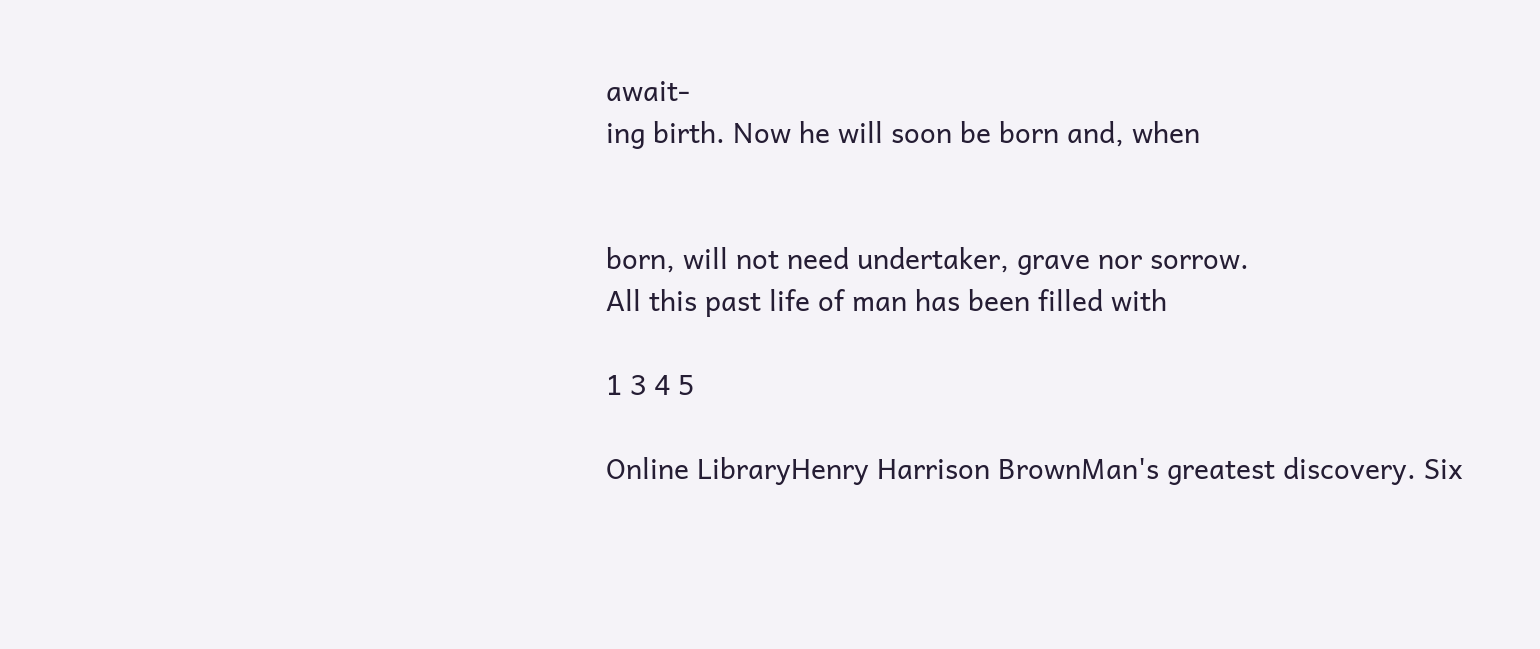await-
ing birth. Now he will soon be born and, when


born, will not need undertaker, grave nor sorrow.
All this past life of man has been filled with

1 3 4 5

Online LibraryHenry Harrison BrownMan's greatest discovery. Six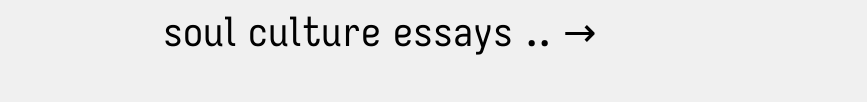soul culture essays .. →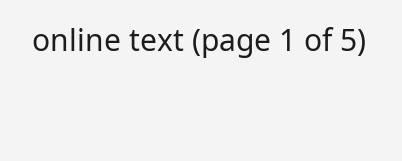online text (page 1 of 5)